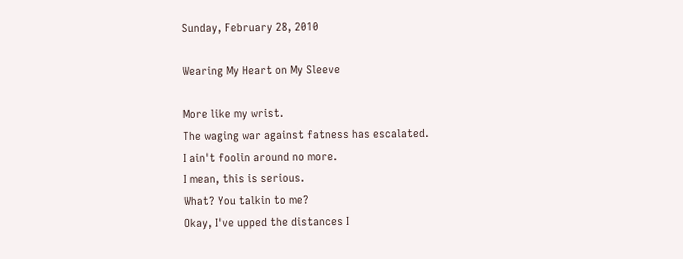Sunday, February 28, 2010

Wearing My Heart on My Sleeve

More like my wrist.
The waging war against fatness has escalated.
I ain't foolin around no more.
I mean, this is serious.
What? You talkin to me?
Okay, I've upped the distances I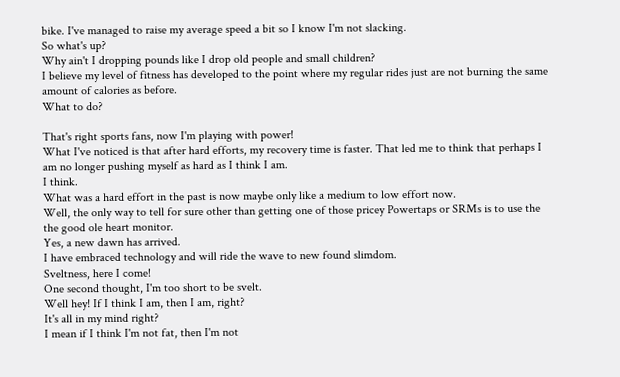bike. I've managed to raise my average speed a bit so I know I'm not slacking.
So what's up?
Why ain't I dropping pounds like I drop old people and small children?
I believe my level of fitness has developed to the point where my regular rides just are not burning the same amount of calories as before.
What to do?

That's right sports fans, now I'm playing with power!
What I've noticed is that after hard efforts, my recovery time is faster. That led me to think that perhaps I am no longer pushing myself as hard as I think I am.
I think.
What was a hard effort in the past is now maybe only like a medium to low effort now.
Well, the only way to tell for sure other than getting one of those pricey Powertaps or SRMs is to use the the good ole heart monitor.
Yes, a new dawn has arrived.
I have embraced technology and will ride the wave to new found slimdom.
Sveltness, here I come!
One second thought, I'm too short to be svelt.
Well hey! If I think I am, then I am, right?
It's all in my mind right?
I mean if I think I'm not fat, then I'm not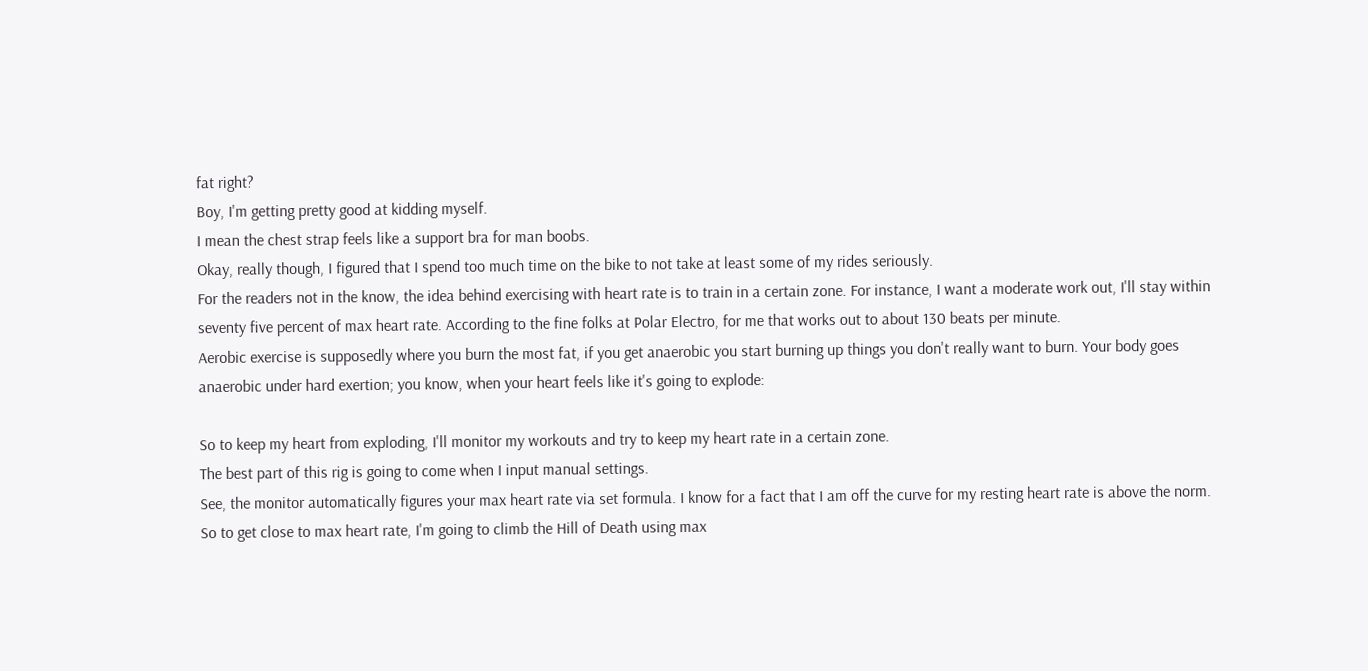fat right?
Boy, I'm getting pretty good at kidding myself.
I mean the chest strap feels like a support bra for man boobs.
Okay, really though, I figured that I spend too much time on the bike to not take at least some of my rides seriously.
For the readers not in the know, the idea behind exercising with heart rate is to train in a certain zone. For instance, I want a moderate work out, I'll stay within seventy five percent of max heart rate. According to the fine folks at Polar Electro, for me that works out to about 130 beats per minute.
Aerobic exercise is supposedly where you burn the most fat, if you get anaerobic you start burning up things you don't really want to burn. Your body goes anaerobic under hard exertion; you know, when your heart feels like it's going to explode:

So to keep my heart from exploding, I'll monitor my workouts and try to keep my heart rate in a certain zone.
The best part of this rig is going to come when I input manual settings.
See, the monitor automatically figures your max heart rate via set formula. I know for a fact that I am off the curve for my resting heart rate is above the norm. So to get close to max heart rate, I'm going to climb the Hill of Death using max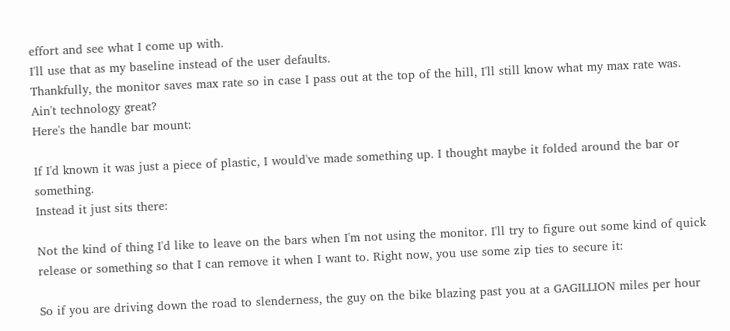effort and see what I come up with.
I'll use that as my baseline instead of the user defaults.
Thankfully, the monitor saves max rate so in case I pass out at the top of the hill, I'll still know what my max rate was.
Ain't technology great?
Here's the handle bar mount:

If I'd known it was just a piece of plastic, I would've made something up. I thought maybe it folded around the bar or something.
Instead it just sits there:

Not the kind of thing I'd like to leave on the bars when I'm not using the monitor. I'll try to figure out some kind of quick release or something so that I can remove it when I want to. Right now, you use some zip ties to secure it:

So if you are driving down the road to slenderness, the guy on the bike blazing past you at a GAGILLION miles per hour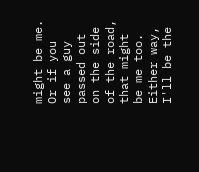might be me. Or if you see a guy passed out on the side of the road, that might be me too.
Either way, I'll be the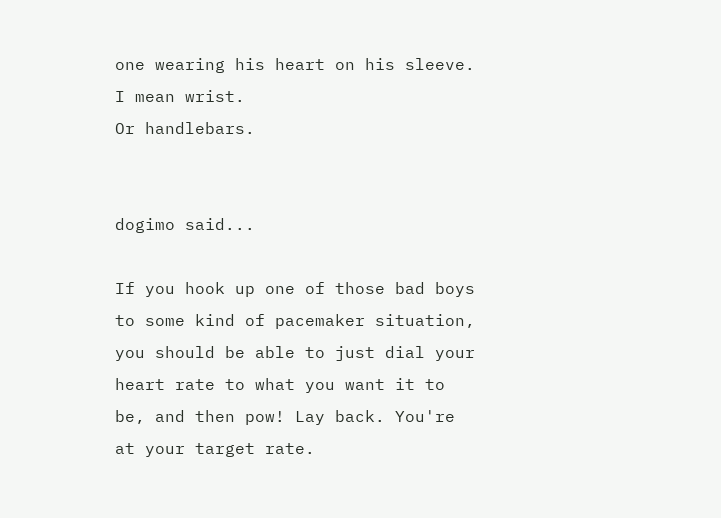one wearing his heart on his sleeve.
I mean wrist.
Or handlebars.


dogimo said...

If you hook up one of those bad boys to some kind of pacemaker situation, you should be able to just dial your heart rate to what you want it to be, and then pow! Lay back. You're at your target rate.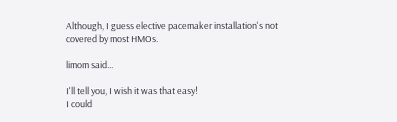Although, I guess elective pacemaker installation's not covered by most HMOs.

limom said...

I'll tell you, I wish it was that easy!
I could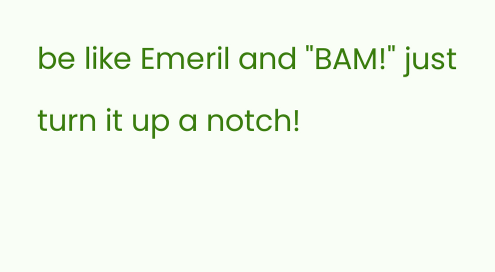be like Emeril and "BAM!" just turn it up a notch!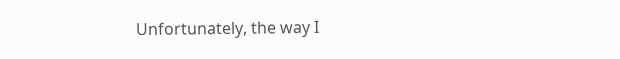Unfortunately, the way I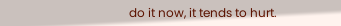do it now, it tends to hurt.